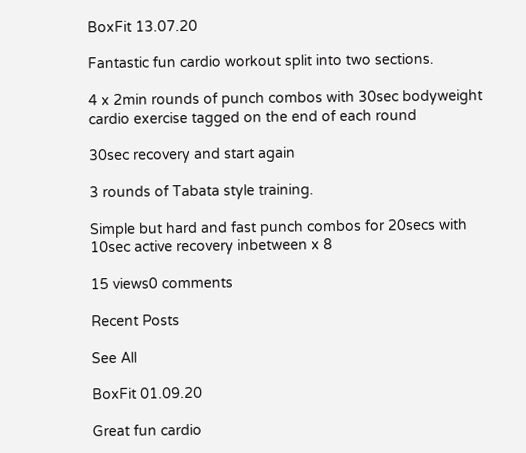BoxFit 13.07.20

Fantastic fun cardio workout split into two sections.

4 x 2min rounds of punch combos with 30sec bodyweight cardio exercise tagged on the end of each round

30sec recovery and start again

3 rounds of Tabata style training.

Simple but hard and fast punch combos for 20secs with 10sec active recovery inbetween x 8

15 views0 comments

Recent Posts

See All

BoxFit 01.09.20

Great fun cardio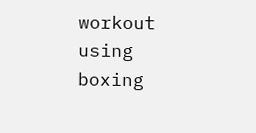workout using boxing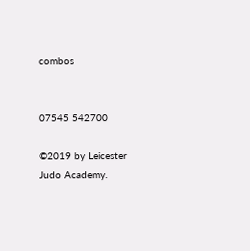combos


07545 542700

©2019 by Leicester Judo Academy.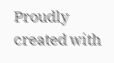Proudly created with